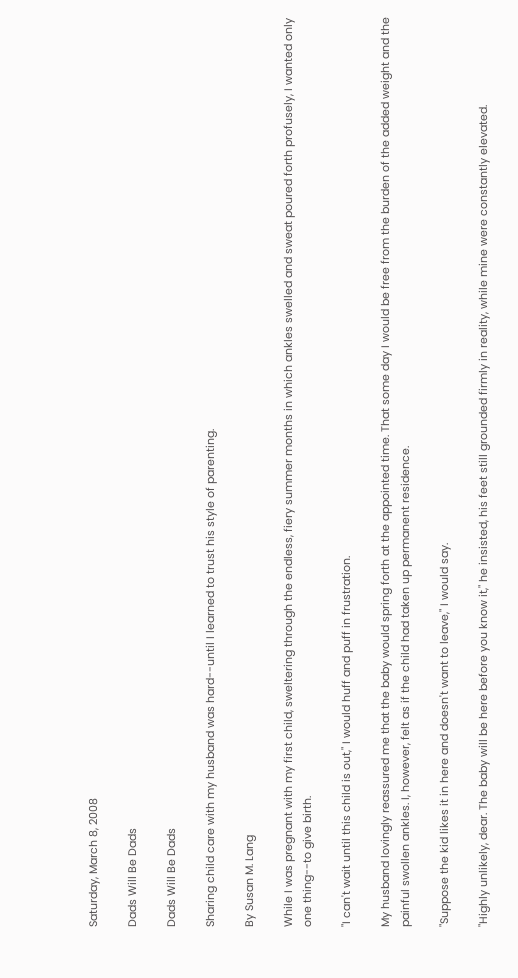Saturday, March 8, 2008

Dads Will Be Dads

Dads Will Be Dads

Sharing child care with my husband was hard--until I learned to trust his style of parenting.

By Susan M. Lang

While I was pregnant with my first child, sweltering through the endless, fiery summer months in which ankles swelled and sweat poured forth profusely, I wanted only one thing--to give birth.

"I can't wait until this child is out," I would huff and puff in frustration.

My husband lovingly reassured me that the baby would spring forth at the appointed time. That some day I would be free from the burden of the added weight and the painful swollen ankles. I, however, felt as if the child had taken up permanent residence.

"Suppose the kid likes it in here and doesn't want to leave," I would say.

"Highly unlikely, dear. The baby will be here before you know it," he insisted, his feet still grounded firmly in reality, while mine were constantly elevated.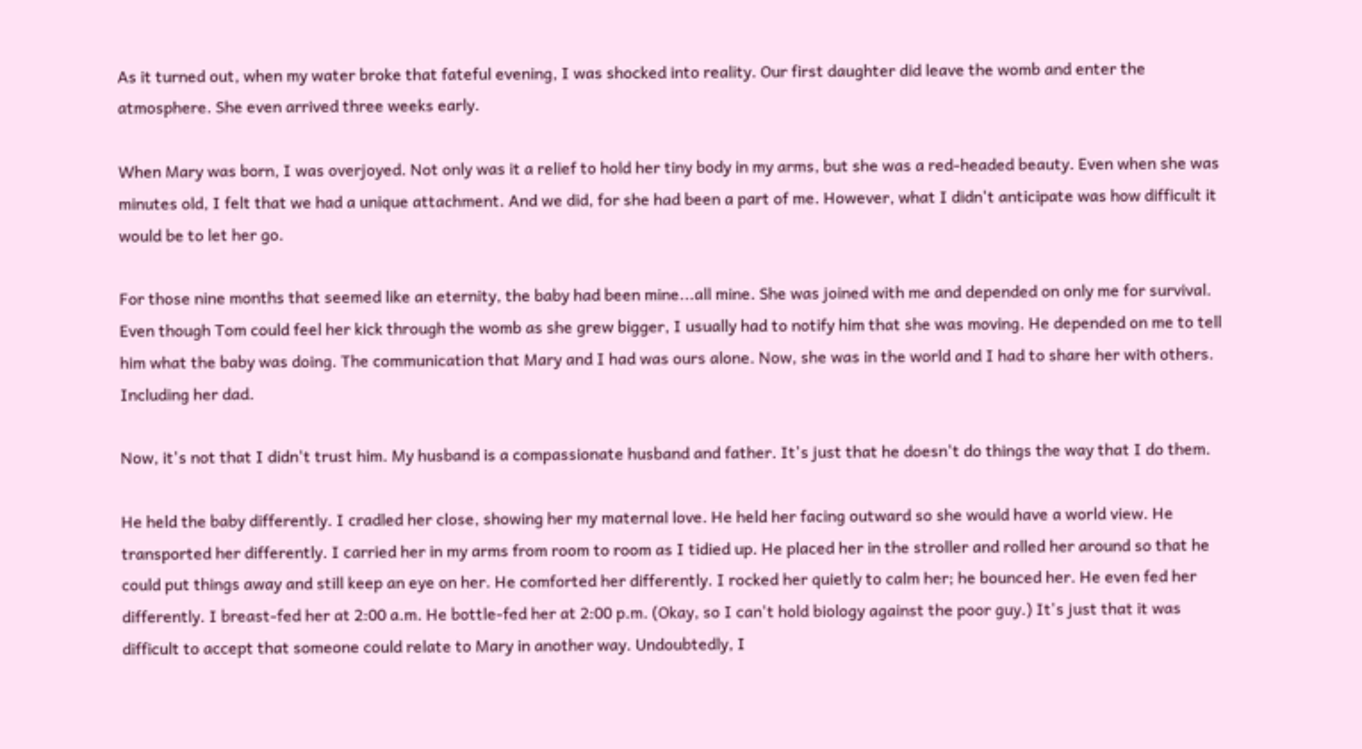As it turned out, when my water broke that fateful evening, I was shocked into reality. Our first daughter did leave the womb and enter the atmosphere. She even arrived three weeks early.

When Mary was born, I was overjoyed. Not only was it a relief to hold her tiny body in my arms, but she was a red-headed beauty. Even when she was minutes old, I felt that we had a unique attachment. And we did, for she had been a part of me. However, what I didn't anticipate was how difficult it would be to let her go.

For those nine months that seemed like an eternity, the baby had been mine...all mine. She was joined with me and depended on only me for survival. Even though Tom could feel her kick through the womb as she grew bigger, I usually had to notify him that she was moving. He depended on me to tell him what the baby was doing. The communication that Mary and I had was ours alone. Now, she was in the world and I had to share her with others. Including her dad.

Now, it's not that I didn't trust him. My husband is a compassionate husband and father. It's just that he doesn't do things the way that I do them.

He held the baby differently. I cradled her close, showing her my maternal love. He held her facing outward so she would have a world view. He transported her differently. I carried her in my arms from room to room as I tidied up. He placed her in the stroller and rolled her around so that he could put things away and still keep an eye on her. He comforted her differently. I rocked her quietly to calm her; he bounced her. He even fed her differently. I breast-fed her at 2:00 a.m. He bottle-fed her at 2:00 p.m. (Okay, so I can't hold biology against the poor guy.) It's just that it was difficult to accept that someone could relate to Mary in another way. Undoubtedly, I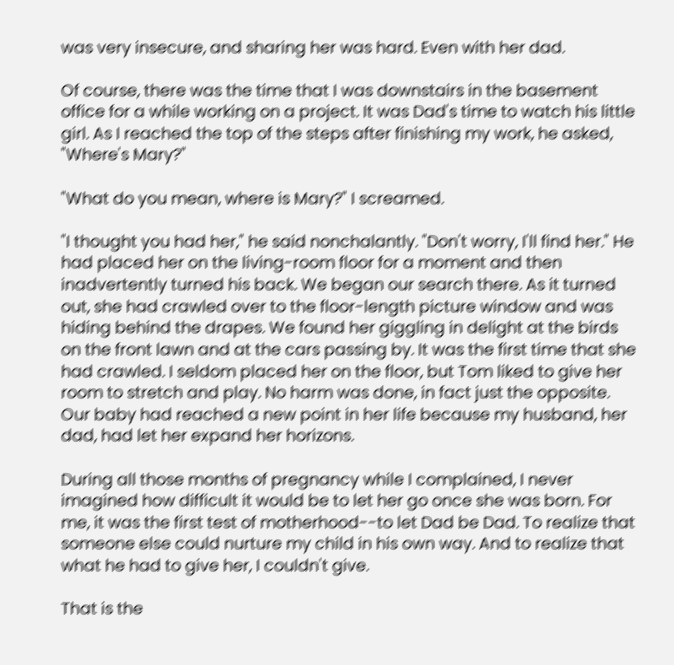was very insecure, and sharing her was hard. Even with her dad.

Of course, there was the time that I was downstairs in the basement office for a while working on a project. It was Dad's time to watch his little girl. As I reached the top of the steps after finishing my work, he asked, "Where's Mary?"

"What do you mean, where is Mary?" I screamed.

"I thought you had her," he said nonchalantly. "Don't worry, I'll find her." He had placed her on the living-room floor for a moment and then inadvertently turned his back. We began our search there. As it turned out, she had crawled over to the floor-length picture window and was hiding behind the drapes. We found her giggling in delight at the birds on the front lawn and at the cars passing by. It was the first time that she had crawled. I seldom placed her on the floor, but Tom liked to give her room to stretch and play. No harm was done, in fact just the opposite. Our baby had reached a new point in her life because my husband, her dad, had let her expand her horizons.

During all those months of pregnancy while I complained, I never imagined how difficult it would be to let her go once she was born. For me, it was the first test of motherhood--to let Dad be Dad. To realize that someone else could nurture my child in his own way. And to realize that what he had to give her, I couldn't give.

That is the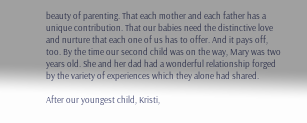beauty of parenting. That each mother and each father has a unique contribution. That our babies need the distinctive love and nurture that each one of us has to offer. And it pays off, too. By the time our second child was on the way, Mary was two years old. She and her dad had a wonderful relationship forged by the variety of experiences which they alone had shared.

After our youngest child, Kristi,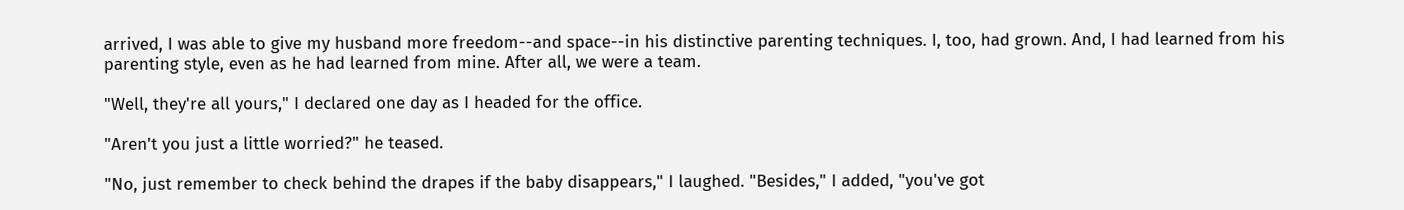arrived, I was able to give my husband more freedom--and space--in his distinctive parenting techniques. I, too, had grown. And, I had learned from his parenting style, even as he had learned from mine. After all, we were a team.

"Well, they're all yours," I declared one day as I headed for the office.

"Aren't you just a little worried?" he teased.

"No, just remember to check behind the drapes if the baby disappears," I laughed. "Besides," I added, "you've got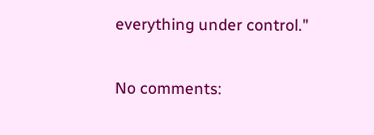everything under control."

No comments: